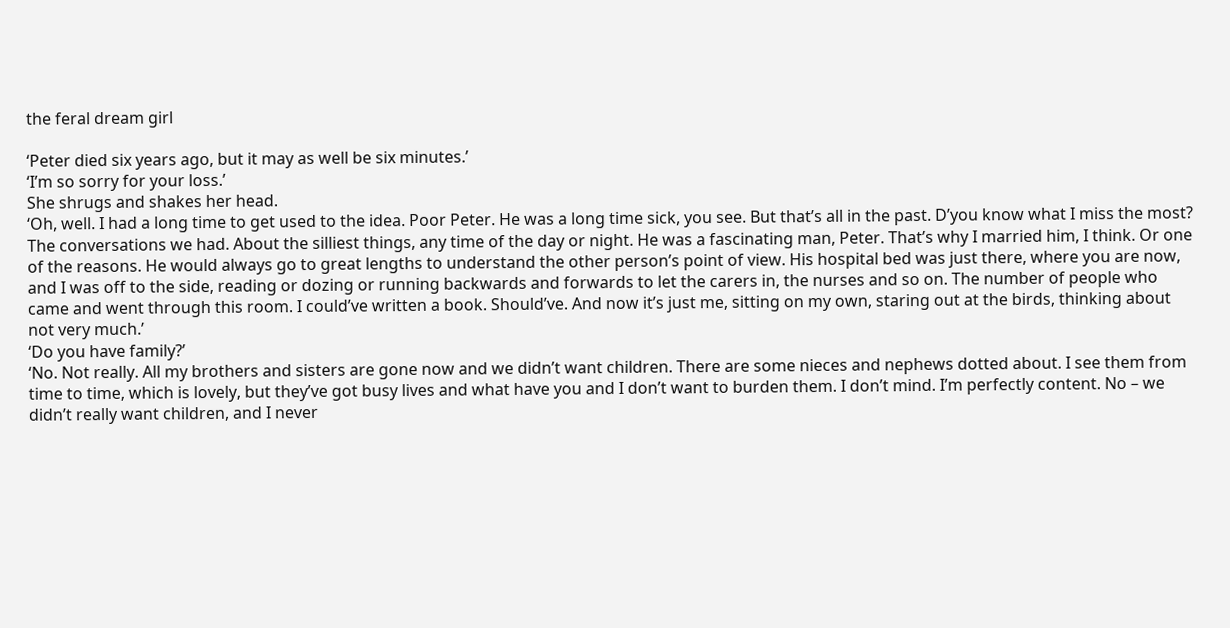the feral dream girl

‘Peter died six years ago, but it may as well be six minutes.’
‘I’m so sorry for your loss.’
She shrugs and shakes her head.
‘Oh, well. I had a long time to get used to the idea. Poor Peter. He was a long time sick, you see. But that’s all in the past. D’you know what I miss the most? The conversations we had. About the silliest things, any time of the day or night. He was a fascinating man, Peter. That’s why I married him, I think. Or one of the reasons. He would always go to great lengths to understand the other person’s point of view. His hospital bed was just there, where you are now, and I was off to the side, reading or dozing or running backwards and forwards to let the carers in, the nurses and so on. The number of people who came and went through this room. I could’ve written a book. Should’ve. And now it’s just me, sitting on my own, staring out at the birds, thinking about not very much.’
‘Do you have family?’
‘No. Not really. All my brothers and sisters are gone now and we didn’t want children. There are some nieces and nephews dotted about. I see them from time to time, which is lovely, but they’ve got busy lives and what have you and I don’t want to burden them. I don’t mind. I’m perfectly content. No – we didn’t really want children, and I never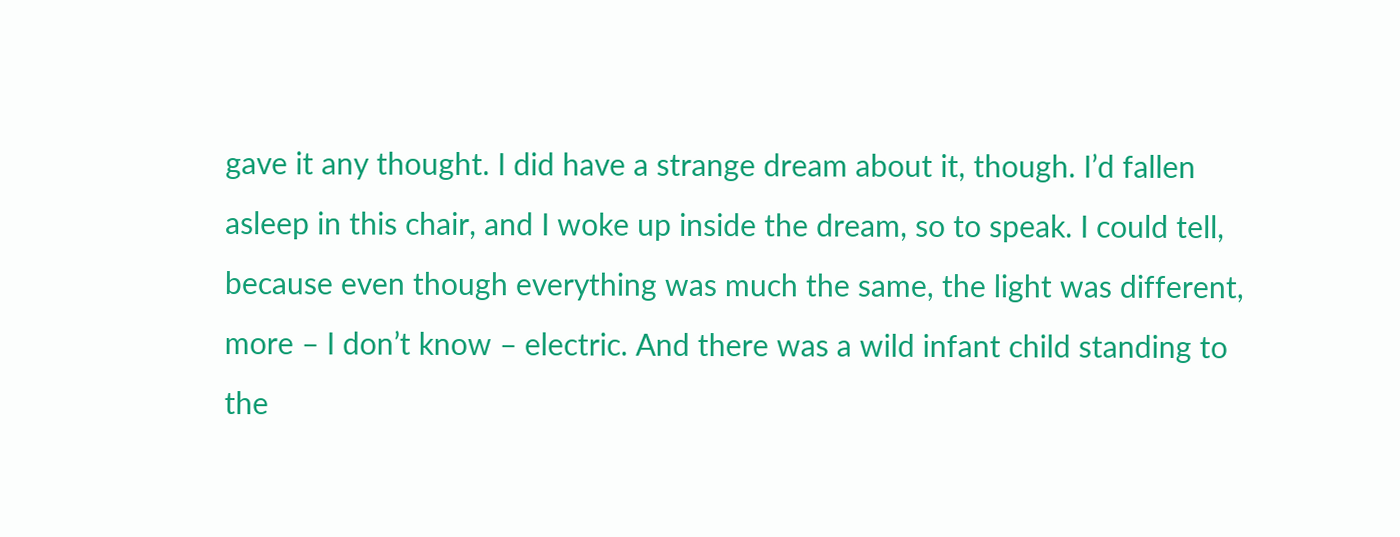gave it any thought. I did have a strange dream about it, though. I’d fallen asleep in this chair, and I woke up inside the dream, so to speak. I could tell, because even though everything was much the same, the light was different, more – I don’t know – electric. And there was a wild infant child standing to the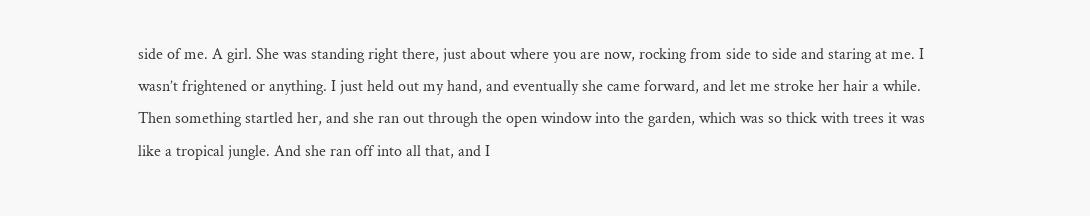side of me. A girl. She was standing right there, just about where you are now, rocking from side to side and staring at me. I wasn’t frightened or anything. I just held out my hand, and eventually she came forward, and let me stroke her hair a while. Then something startled her, and she ran out through the open window into the garden, which was so thick with trees it was like a tropical jungle. And she ran off into all that, and I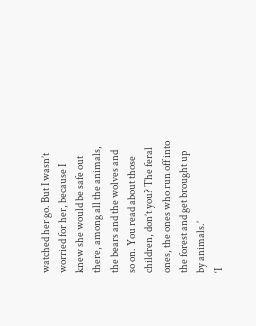watched her go. But I wasn’t worried for her, because I knew she would be safe out there, among all the animals, the bears and the wolves and so on. You read about those children, don’t you? The feral ones, the ones who run off into the forest and get brought up by animals.’
‘I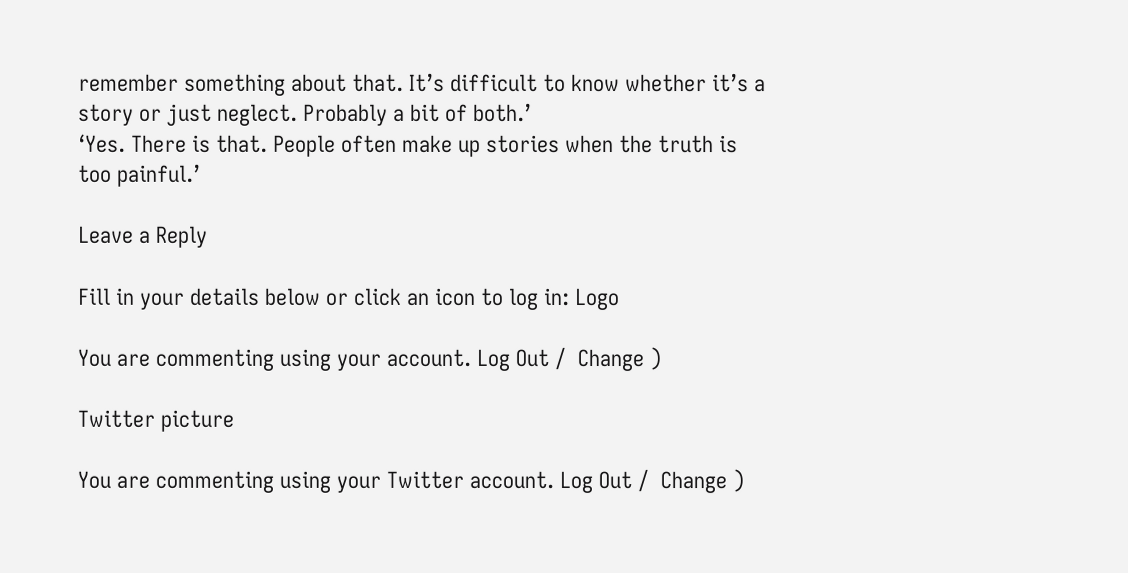remember something about that. It’s difficult to know whether it’s a story or just neglect. Probably a bit of both.’
‘Yes. There is that. People often make up stories when the truth is too painful.’

Leave a Reply

Fill in your details below or click an icon to log in: Logo

You are commenting using your account. Log Out /  Change )

Twitter picture

You are commenting using your Twitter account. Log Out /  Change )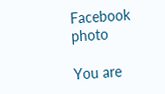Facebook photo

You are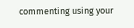commenting using your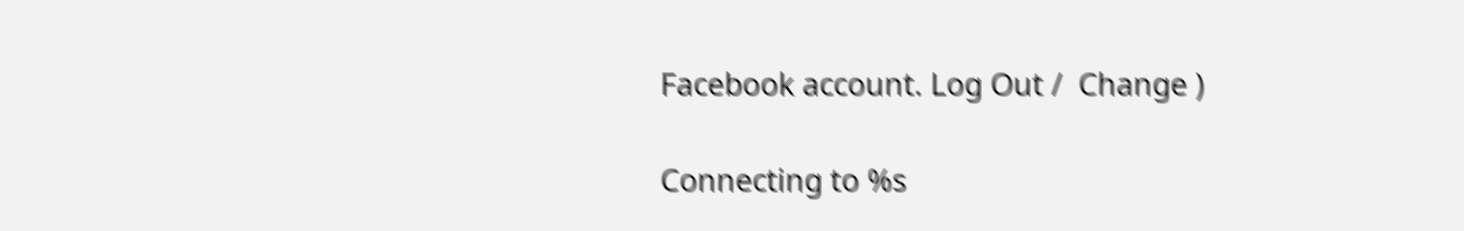Facebook account. Log Out /  Change )

Connecting to %s